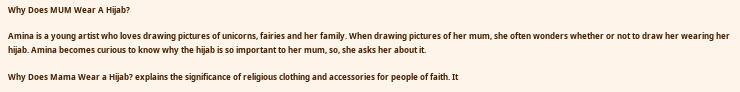Why Does MUM Wear A Hijab?

Amina is a young artist who loves drawing pictures of unicorns, fairies and her family. When drawing pictures of her mum, she often wonders whether or not to draw her wearing her hijab. Amina becomes curious to know why the hijab is so important to her mum, so, she asks her about it.

Why Does Mama Wear a Hijab? explains the significance of religious clothing and accessories for people of faith. It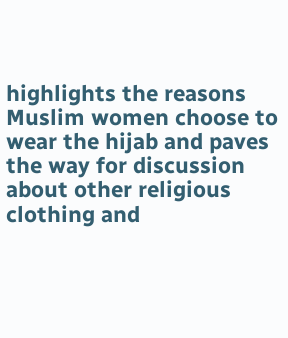highlights the reasons Muslim women choose to wear the hijab and paves the way for discussion about other religious clothing and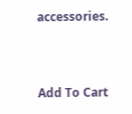accessories.



Add To Cart